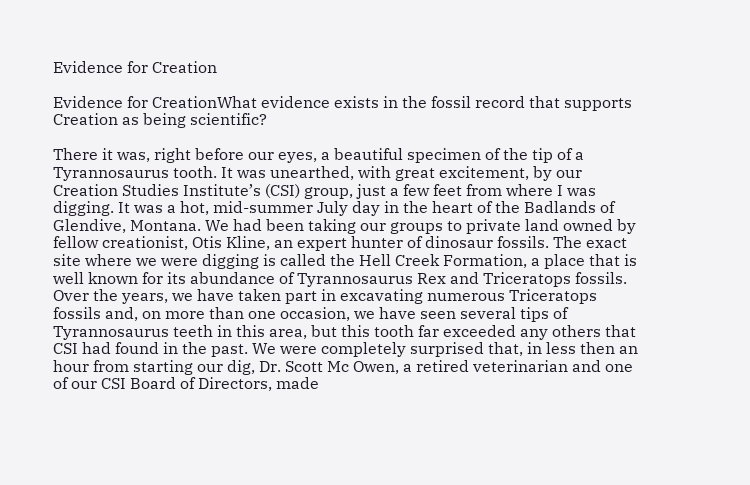Evidence for Creation

Evidence for CreationWhat evidence exists in the fossil record that supports Creation as being scientific?

There it was, right before our eyes, a beautiful specimen of the tip of a Tyrannosaurus tooth. It was unearthed, with great excitement, by our Creation Studies Institute’s (CSI) group, just a few feet from where I was digging. It was a hot, mid-summer July day in the heart of the Badlands of Glendive, Montana. We had been taking our groups to private land owned by fellow creationist, Otis Kline, an expert hunter of dinosaur fossils. The exact site where we were digging is called the Hell Creek Formation, a place that is well known for its abundance of Tyrannosaurus Rex and Triceratops fossils. Over the years, we have taken part in excavating numerous Triceratops fossils and, on more than one occasion, we have seen several tips of Tyrannosaurus teeth in this area, but this tooth far exceeded any others that CSI had found in the past. We were completely surprised that, in less then an hour from starting our dig, Dr. Scott Mc Owen, a retired veterinarian and one of our CSI Board of Directors, made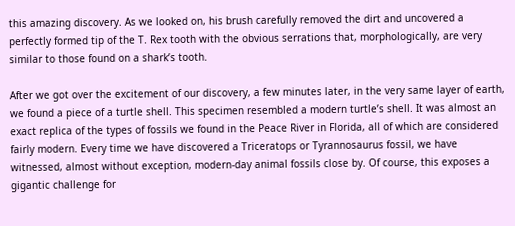this amazing discovery. As we looked on, his brush carefully removed the dirt and uncovered a perfectly formed tip of the T. Rex tooth with the obvious serrations that, morphologically, are very similar to those found on a shark’s tooth.

After we got over the excitement of our discovery, a few minutes later, in the very same layer of earth, we found a piece of a turtle shell. This specimen resembled a modern turtle’s shell. It was almost an exact replica of the types of fossils we found in the Peace River in Florida, all of which are considered fairly modern. Every time we have discovered a Triceratops or Tyrannosaurus fossil, we have witnessed, almost without exception, modern-day animal fossils close by. Of course, this exposes a gigantic challenge for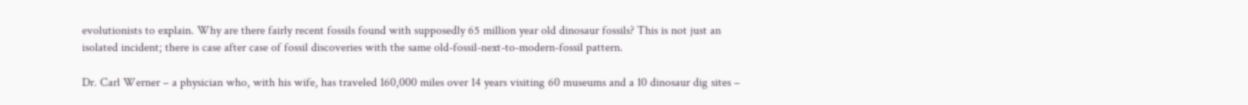evolutionists to explain. Why are there fairly recent fossils found with supposedly 65 million year old dinosaur fossils? This is not just an isolated incident; there is case after case of fossil discoveries with the same old-fossil-next-to-modern-fossil pattern.

Dr. Carl Werner – a physician who, with his wife, has traveled 160,000 miles over 14 years visiting 60 museums and a 10 dinosaur dig sites –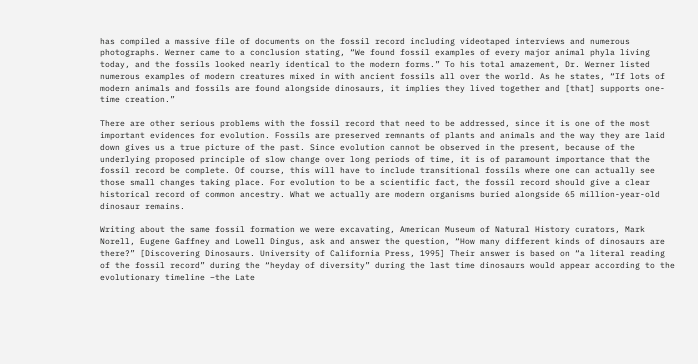has compiled a massive file of documents on the fossil record including videotaped interviews and numerous photographs. Werner came to a conclusion stating, “We found fossil examples of every major animal phyla living today, and the fossils looked nearly identical to the modern forms.” To his total amazement, Dr. Werner listed numerous examples of modern creatures mixed in with ancient fossils all over the world. As he states, “If lots of modern animals and fossils are found alongside dinosaurs, it implies they lived together and [that] supports one-time creation.”

There are other serious problems with the fossil record that need to be addressed, since it is one of the most important evidences for evolution. Fossils are preserved remnants of plants and animals and the way they are laid down gives us a true picture of the past. Since evolution cannot be observed in the present, because of the underlying proposed principle of slow change over long periods of time, it is of paramount importance that the fossil record be complete. Of course, this will have to include transitional fossils where one can actually see those small changes taking place. For evolution to be a scientific fact, the fossil record should give a clear historical record of common ancestry. What we actually are modern organisms buried alongside 65 million-year-old dinosaur remains.

Writing about the same fossil formation we were excavating, American Museum of Natural History curators, Mark Norell, Eugene Gaffney and Lowell Dingus, ask and answer the question, “How many different kinds of dinosaurs are there?” [Discovering Dinosaurs. University of California Press, 1995] Their answer is based on “a literal reading of the fossil record” during the “heyday of diversity” during the last time dinosaurs would appear according to the evolutionary timeline –the Late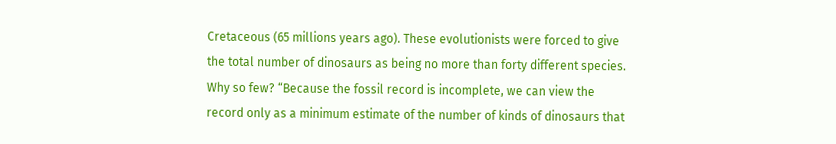Cretaceous (65 millions years ago). These evolutionists were forced to give the total number of dinosaurs as being no more than forty different species. Why so few? “Because the fossil record is incomplete, we can view the record only as a minimum estimate of the number of kinds of dinosaurs that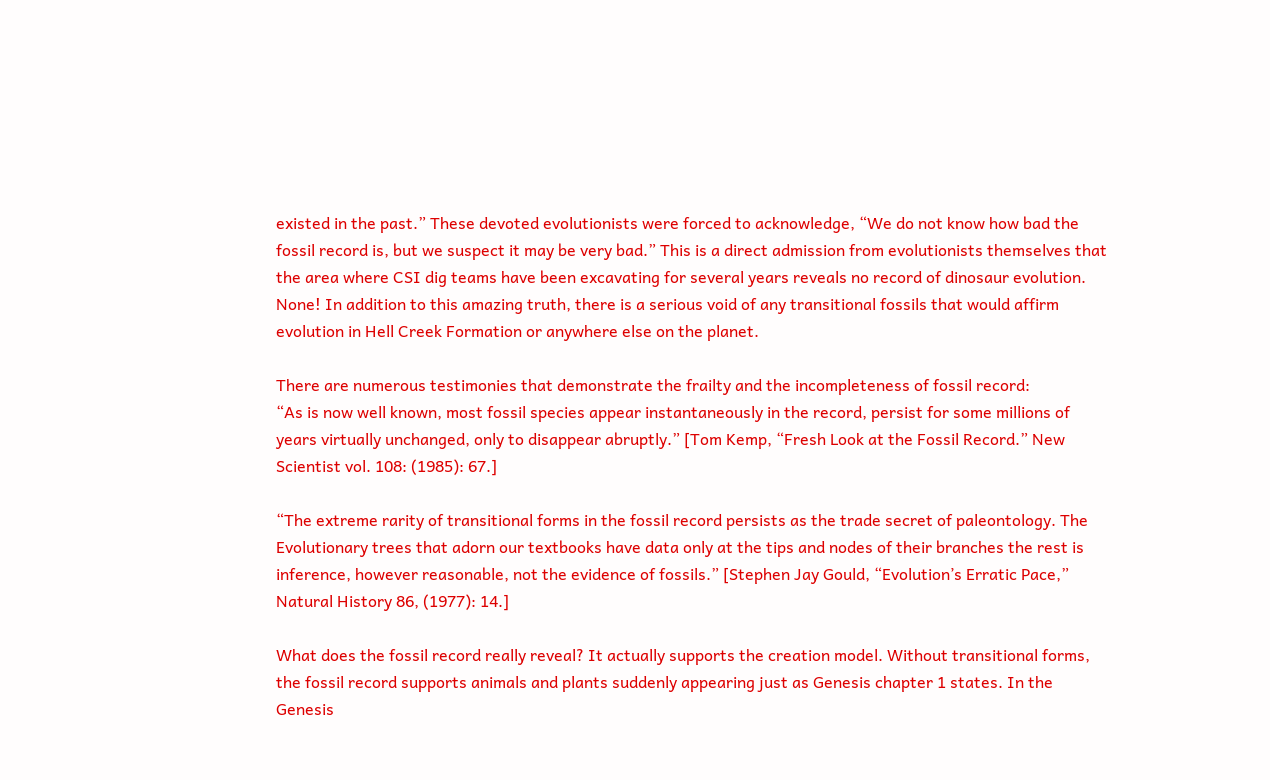existed in the past.” These devoted evolutionists were forced to acknowledge, “We do not know how bad the fossil record is, but we suspect it may be very bad.” This is a direct admission from evolutionists themselves that the area where CSI dig teams have been excavating for several years reveals no record of dinosaur evolution. None! In addition to this amazing truth, there is a serious void of any transitional fossils that would affirm evolution in Hell Creek Formation or anywhere else on the planet.

There are numerous testimonies that demonstrate the frailty and the incompleteness of fossil record:
“As is now well known, most fossil species appear instantaneously in the record, persist for some millions of years virtually unchanged, only to disappear abruptly.” [Tom Kemp, “Fresh Look at the Fossil Record.” New Scientist vol. 108: (1985): 67.]

“The extreme rarity of transitional forms in the fossil record persists as the trade secret of paleontology. The Evolutionary trees that adorn our textbooks have data only at the tips and nodes of their branches the rest is inference, however reasonable, not the evidence of fossils.” [Stephen Jay Gould, “Evolution’s Erratic Pace,” Natural History 86, (1977): 14.]

What does the fossil record really reveal? It actually supports the creation model. Without transitional forms, the fossil record supports animals and plants suddenly appearing just as Genesis chapter 1 states. In the Genesis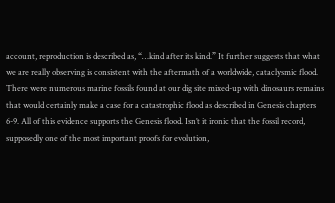account, reproduction is described as, “…kind after its kind.” It further suggests that what we are really observing is consistent with the aftermath of a worldwide, cataclysmic flood. There were numerous marine fossils found at our dig site mixed-up with dinosaurs remains that would certainly make a case for a catastrophic flood as described in Genesis chapters 6-9. All of this evidence supports the Genesis flood. Isn’t it ironic that the fossil record, supposedly one of the most important proofs for evolution,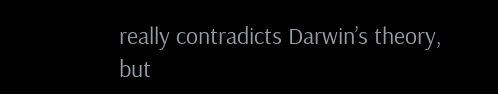really contradicts Darwin’s theory, but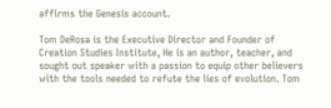affirms the Genesis account.

Tom DeRosa is the Executive Director and Founder of Creation Studies Institute, He is an author, teacher, and sought out speaker with a passion to equip other believers with the tools needed to refute the lies of evolution. Tom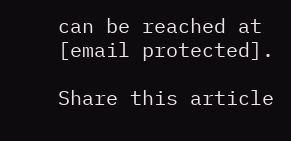can be reached at [email protected].

Share this article